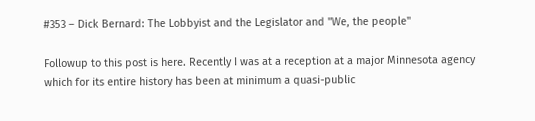#353 – Dick Bernard: The Lobbyist and the Legislator and "We, the people"

Followup to this post is here. Recently I was at a reception at a major Minnesota agency which for its entire history has been at minimum a quasi-public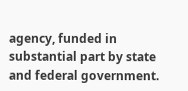agency, funded in substantial part by state and federal government.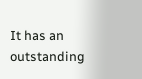It has an outstanding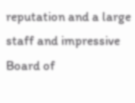reputation and a large staff and impressive Board of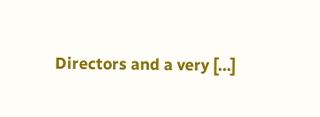Directors and a very […]